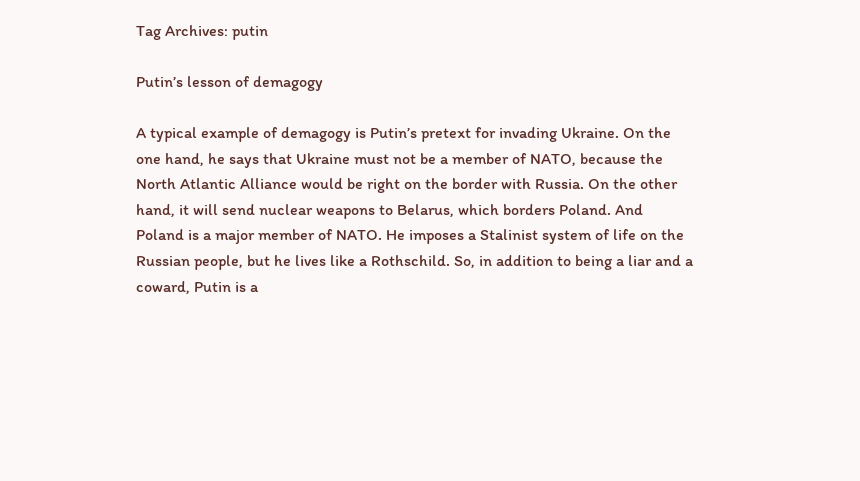Tag Archives: putin

Putin’s lesson of demagogy

A typical example of demagogy is Putin’s pretext for invading Ukraine. On the one hand, he says that Ukraine must not be a member of NATO, because the North Atlantic Alliance would be right on the border with Russia. On the other hand, it will send nuclear weapons to Belarus, which borders Poland. And Poland is a major member of NATO. He imposes a Stalinist system of life on the Russian people, but he lives like a Rothschild. So, in addition to being a liar and a coward, Putin is a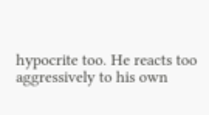hypocrite too. He reacts too aggressively to his own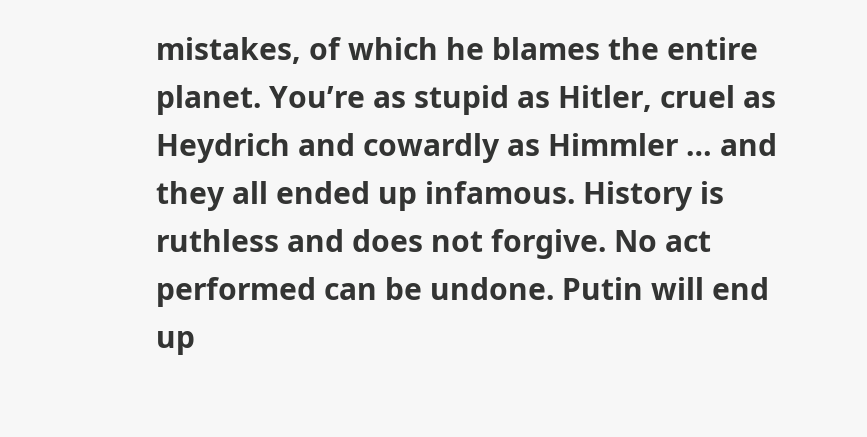mistakes, of which he blames the entire planet. You’re as stupid as Hitler, cruel as Heydrich and cowardly as Himmler … and they all ended up infamous. History is ruthless and does not forgive. No act performed can be undone. Putin will end up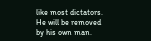like most dictators. He will be removed by his own man.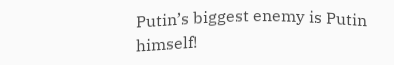Putin’s biggest enemy is Putin himself!